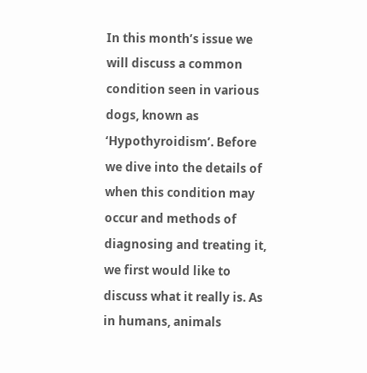In this month’s issue we will discuss a common condition seen in various dogs, known as ‘Hypothyroidism’. Before we dive into the details of when this condition may occur and methods of diagnosing and treating it, we first would like to discuss what it really is. As in humans, animals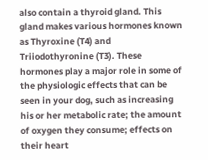also contain a thyroid gland. This gland makes various hormones known as Thyroxine (T4) and Triiodothyronine (T3). These hormones play a major role in some of the physiologic effects that can be seen in your dog, such as increasing his or her metabolic rate; the amount of oxygen they consume; effects on their heart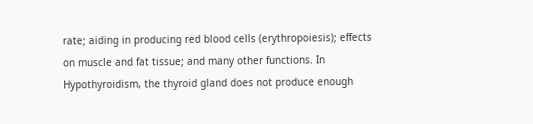rate; aiding in producing red blood cells (erythropoiesis); effects on muscle and fat tissue; and many other functions. In Hypothyroidism, the thyroid gland does not produce enough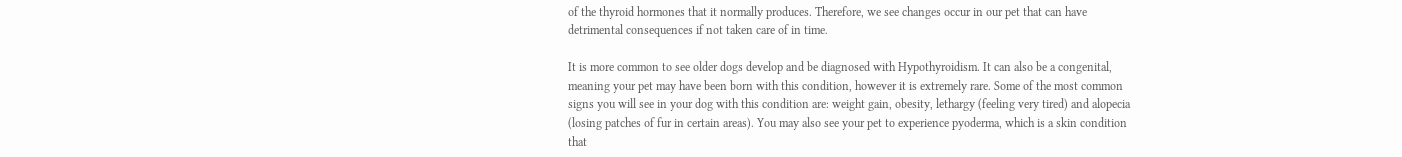of the thyroid hormones that it normally produces. Therefore, we see changes occur in our pet that can have detrimental consequences if not taken care of in time.

It is more common to see older dogs develop and be diagnosed with Hypothyroidism. It can also be a congenital, meaning your pet may have been born with this condition, however it is extremely rare. Some of the most common signs you will see in your dog with this condition are: weight gain, obesity, lethargy (feeling very tired) and alopecia (losing patches of fur in certain areas). You may also see your pet to experience pyoderma, which is a skin condition that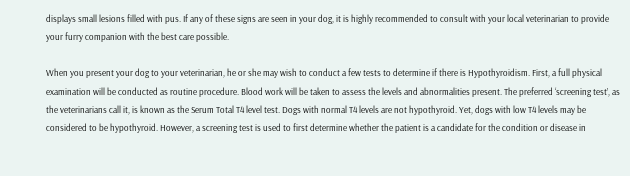displays small lesions filled with pus. If any of these signs are seen in your dog, it is highly recommended to consult with your local veterinarian to provide your furry companion with the best care possible.

When you present your dog to your veterinarian, he or she may wish to conduct a few tests to determine if there is Hypothyroidism. First, a full physical examination will be conducted as routine procedure. Blood work will be taken to assess the levels and abnormalities present. The preferred ‘screening test’, as the veterinarians call it, is known as the Serum Total T4 level test. Dogs with normal T4 levels are not hypothyroid. Yet, dogs with low T4 levels may be considered to be hypothyroid. However, a screening test is used to first determine whether the patient is a candidate for the condition or disease in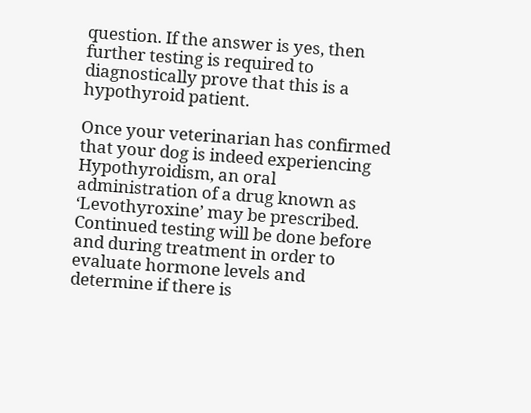question. If the answer is yes, then further testing is required to diagnostically prove that this is a hypothyroid patient.

Once your veterinarian has confirmed that your dog is indeed experiencing Hypothyroidism, an oral administration of a drug known as ‘Levothyroxine’ may be prescribed. Continued testing will be done before and during treatment in order to evaluate hormone levels and determine if there is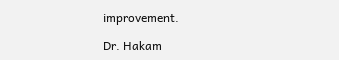improvement.

Dr. Hakam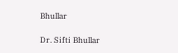Bhullar

Dr. Sifti Bhullar